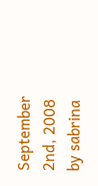September 2nd, 2008 by sabrina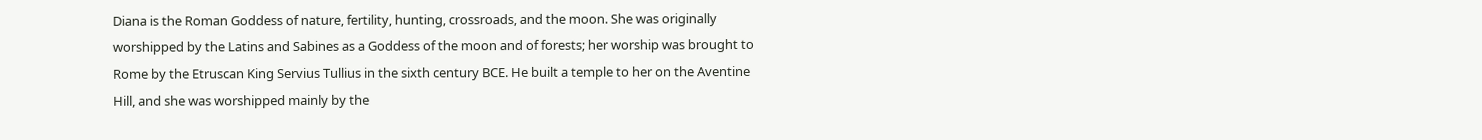Diana is the Roman Goddess of nature, fertility, hunting, crossroads, and the moon. She was originally worshipped by the Latins and Sabines as a Goddess of the moon and of forests; her worship was brought to Rome by the Etruscan King Servius Tullius in the sixth century BCE. He built a temple to her on the Aventine Hill, and she was worshipped mainly by the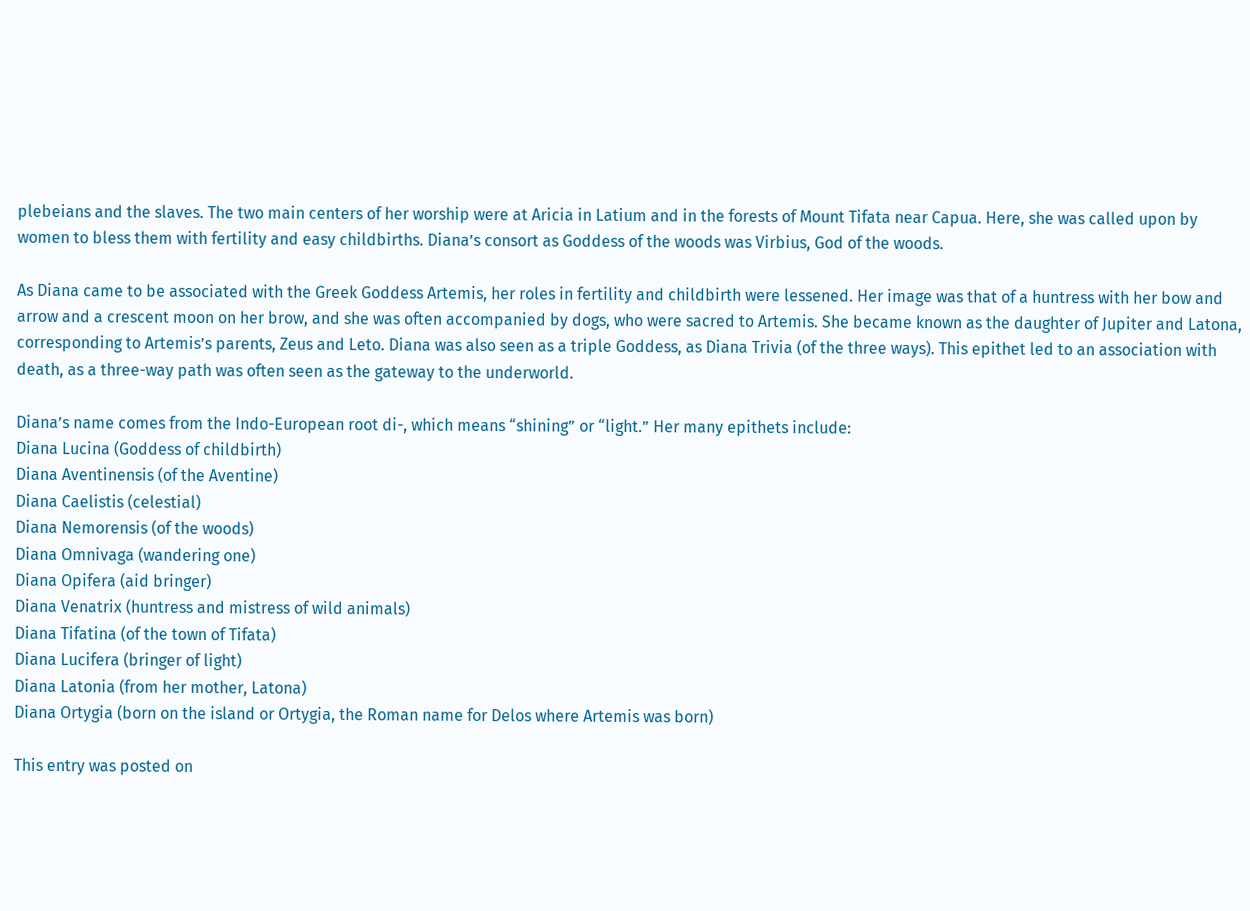plebeians and the slaves. The two main centers of her worship were at Aricia in Latium and in the forests of Mount Tifata near Capua. Here, she was called upon by women to bless them with fertility and easy childbirths. Diana’s consort as Goddess of the woods was Virbius, God of the woods.

As Diana came to be associated with the Greek Goddess Artemis, her roles in fertility and childbirth were lessened. Her image was that of a huntress with her bow and arrow and a crescent moon on her brow, and she was often accompanied by dogs, who were sacred to Artemis. She became known as the daughter of Jupiter and Latona, corresponding to Artemis’s parents, Zeus and Leto. Diana was also seen as a triple Goddess, as Diana Trivia (of the three ways). This epithet led to an association with death, as a three-way path was often seen as the gateway to the underworld.

Diana’s name comes from the Indo-European root di-, which means “shining” or “light.” Her many epithets include:
Diana Lucina (Goddess of childbirth)
Diana Aventinensis (of the Aventine)
Diana Caelistis (celestial)
Diana Nemorensis (of the woods)
Diana Omnivaga (wandering one)
Diana Opifera (aid bringer)
Diana Venatrix (huntress and mistress of wild animals)
Diana Tifatina (of the town of Tifata)
Diana Lucifera (bringer of light)
Diana Latonia (from her mother, Latona)
Diana Ortygia (born on the island or Ortygia, the Roman name for Delos where Artemis was born)

This entry was posted on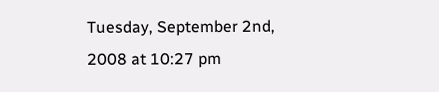Tuesday, September 2nd, 2008 at 10:27 pm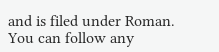and is filed under Roman. You can follow any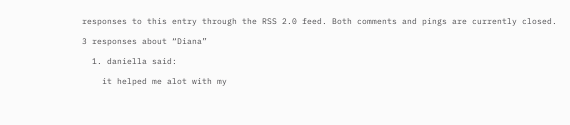responses to this entry through the RSS 2.0 feed. Both comments and pings are currently closed.

3 responses about “Diana”

  1. daniella said:

    it helped me alot with my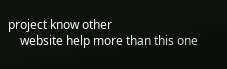project know other
    website help more than this one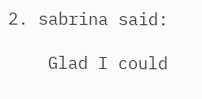2. sabrina said:

    Glad I could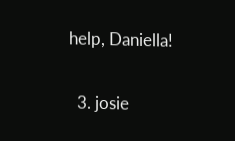help, Daniella!

  3. josie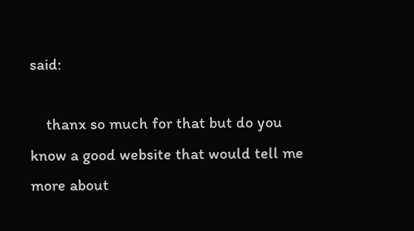said:

    thanx so much for that but do you know a good website that would tell me more about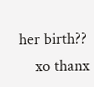her birth??
    xo thanx